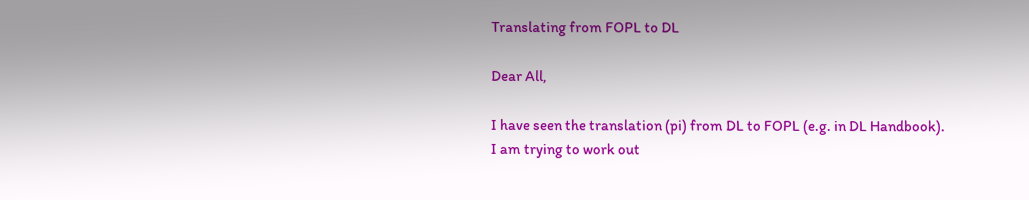Translating from FOPL to DL

Dear All,

I have seen the translation (pi) from DL to FOPL (e.g. in DL Handbook).
I am trying to work out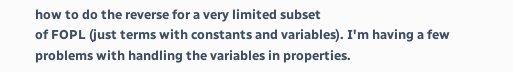how to do the reverse for a very limited subset
of FOPL (just terms with constants and variables). I'm having a few
problems with handling the variables in properties.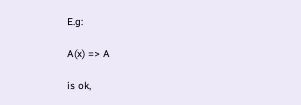E.g:

A(x) => A

is ok,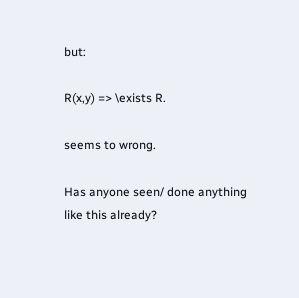but:

R(x,y) => \exists R.

seems to wrong.

Has anyone seen/ done anything like this already?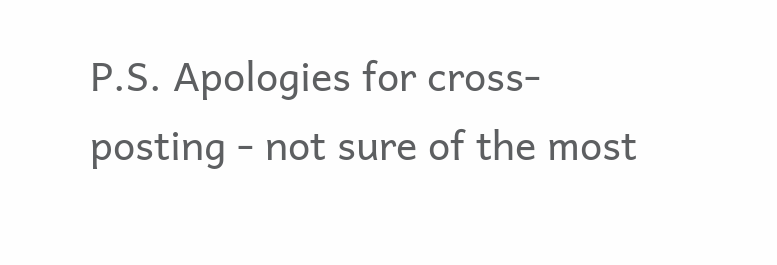P.S. Apologies for cross-posting - not sure of the most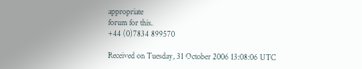appropriate
forum for this.
+44 (0)7834 899570

Received on Tuesday, 31 October 2006 13:08:06 UTC